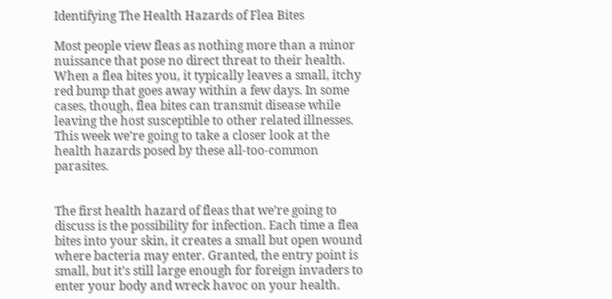Identifying The Health Hazards of Flea Bites

Most people view fleas as nothing more than a minor nuissance that pose no direct threat to their health. When a flea bites you, it typically leaves a small, itchy red bump that goes away within a few days. In some cases, though, flea bites can transmit disease while leaving the host susceptible to other related illnesses. This week we’re going to take a closer look at the health hazards posed by these all-too-common parasites.


The first health hazard of fleas that we’re going to discuss is the possibility for infection. Each time a flea bites into your skin, it creates a small but open wound where bacteria may enter. Granted, the entry point is small, but it’s still large enough for foreign invaders to enter your body and wreck havoc on your health.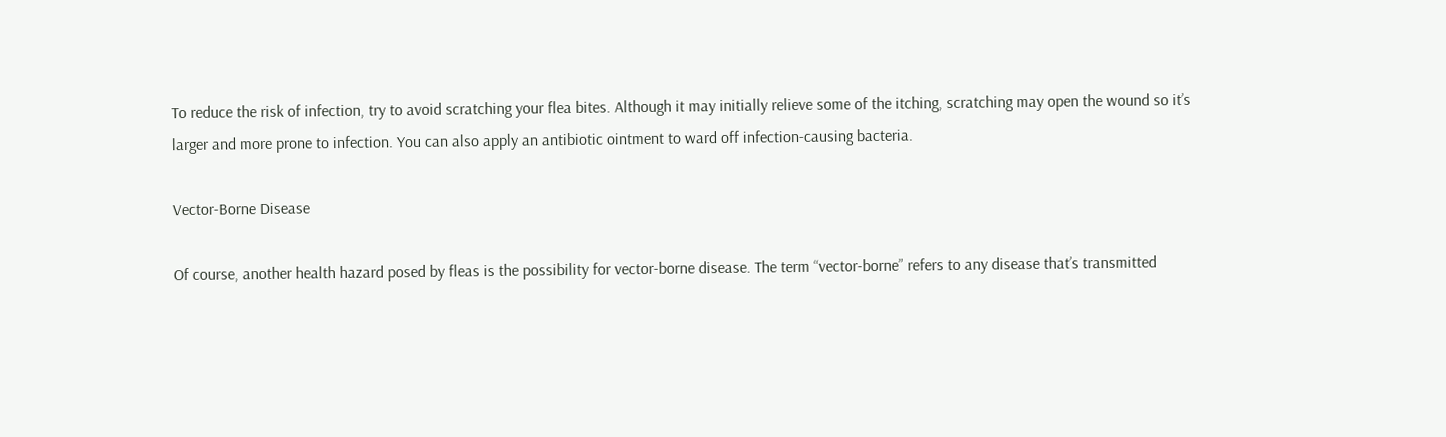To reduce the risk of infection, try to avoid scratching your flea bites. Although it may initially relieve some of the itching, scratching may open the wound so it’s larger and more prone to infection. You can also apply an antibiotic ointment to ward off infection-causing bacteria.

Vector-Borne Disease

Of course, another health hazard posed by fleas is the possibility for vector-borne disease. The term “vector-borne” refers to any disease that’s transmitted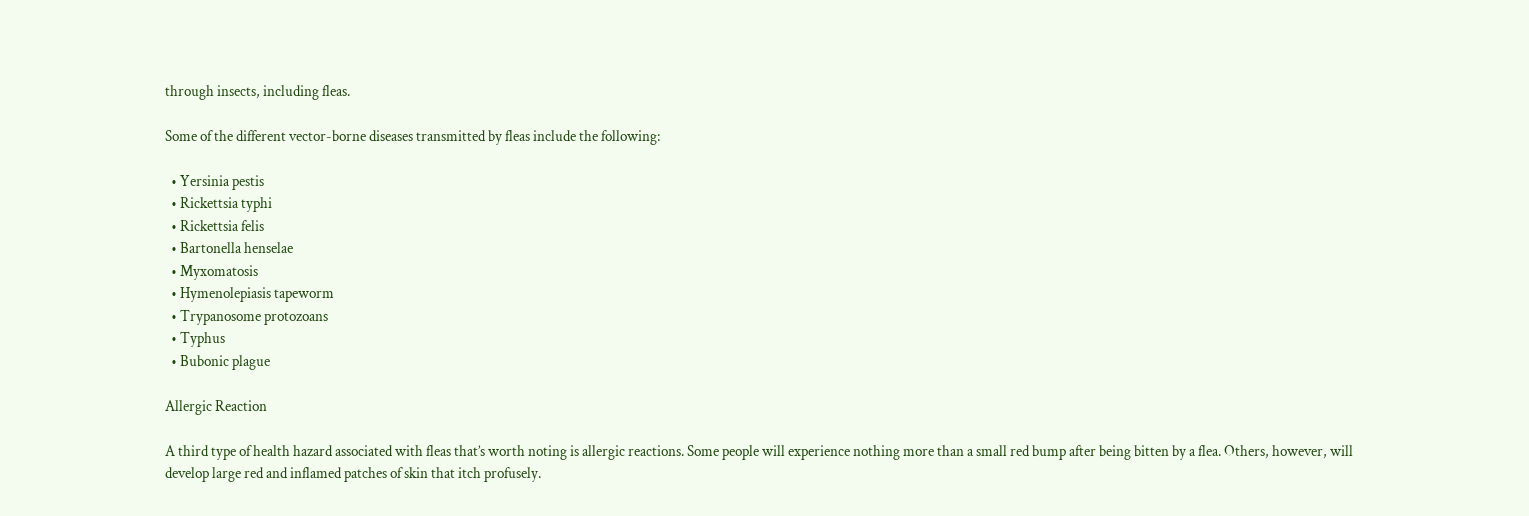through insects, including fleas.

Some of the different vector-borne diseases transmitted by fleas include the following:

  • Yersinia pestis
  • Rickettsia typhi
  • Rickettsia felis
  • Bartonella henselae
  • Myxomatosis
  • Hymenolepiasis tapeworm
  • Trypanosome protozoans
  • Typhus
  • Bubonic plague

Allergic Reaction

A third type of health hazard associated with fleas that’s worth noting is allergic reactions. Some people will experience nothing more than a small red bump after being bitten by a flea. Others, however, will develop large red and inflamed patches of skin that itch profusely.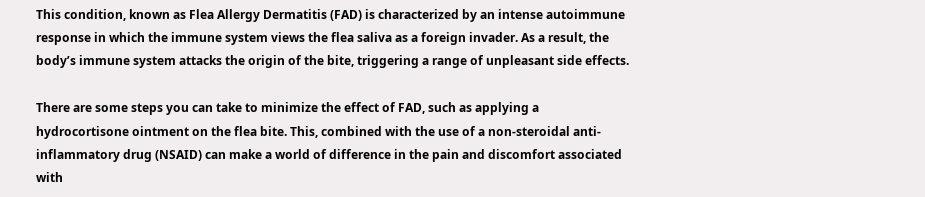This condition, known as Flea Allergy Dermatitis (FAD) is characterized by an intense autoimmune response in which the immune system views the flea saliva as a foreign invader. As a result, the body’s immune system attacks the origin of the bite, triggering a range of unpleasant side effects.

There are some steps you can take to minimize the effect of FAD, such as applying a hydrocortisone ointment on the flea bite. This, combined with the use of a non-steroidal anti-inflammatory drug (NSAID) can make a world of difference in the pain and discomfort associated with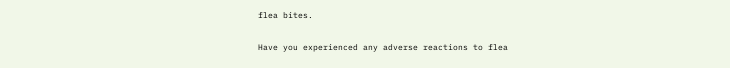flea bites.

Have you experienced any adverse reactions to flea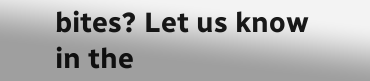bites? Let us know in the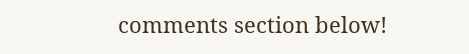comments section below!